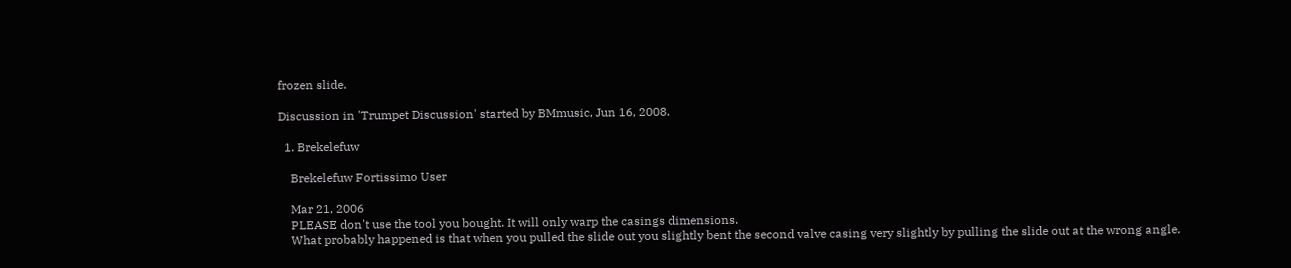frozen slide.

Discussion in 'Trumpet Discussion' started by BMmusic, Jun 16, 2008.

  1. Brekelefuw

    Brekelefuw Fortissimo User

    Mar 21, 2006
    PLEASE don't use the tool you bought. It will only warp the casings dimensions.
    What probably happened is that when you pulled the slide out you slightly bent the second valve casing very slightly by pulling the slide out at the wrong angle.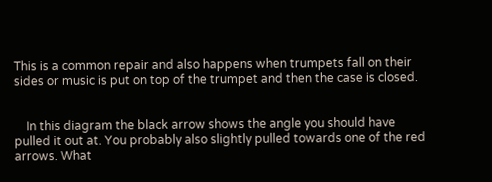This is a common repair and also happens when trumpets fall on their sides or music is put on top of the trumpet and then the case is closed.


    In this diagram the black arrow shows the angle you should have pulled it out at. You probably also slightly pulled towards one of the red arrows. What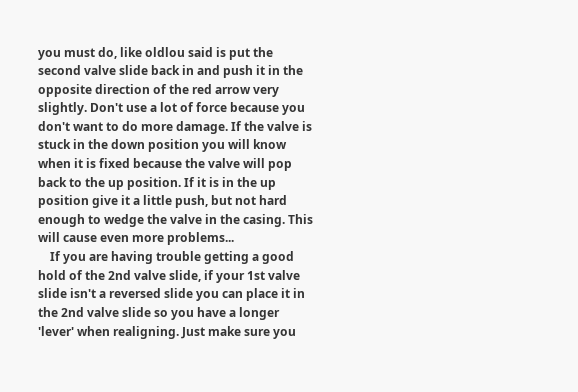you must do, like oldlou said is put the second valve slide back in and push it in the opposite direction of the red arrow very slightly. Don't use a lot of force because you don't want to do more damage. If the valve is stuck in the down position you will know when it is fixed because the valve will pop back to the up position. If it is in the up position give it a little push, but not hard enough to wedge the valve in the casing. This will cause even more problems...
    If you are having trouble getting a good hold of the 2nd valve slide, if your 1st valve slide isn't a reversed slide you can place it in the 2nd valve slide so you have a longer 'lever' when realigning. Just make sure you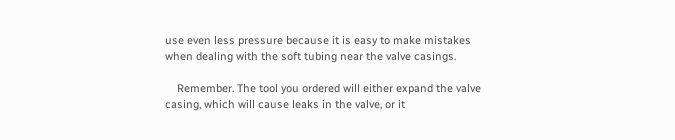use even less pressure because it is easy to make mistakes when dealing with the soft tubing near the valve casings.

    Remember. The tool you ordered will either expand the valve casing, which will cause leaks in the valve, or it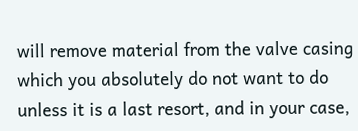will remove material from the valve casing which you absolutely do not want to do unless it is a last resort, and in your case,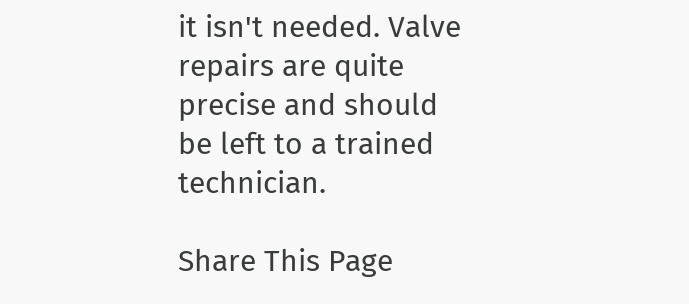it isn't needed. Valve repairs are quite precise and should be left to a trained technician.

Share This Page